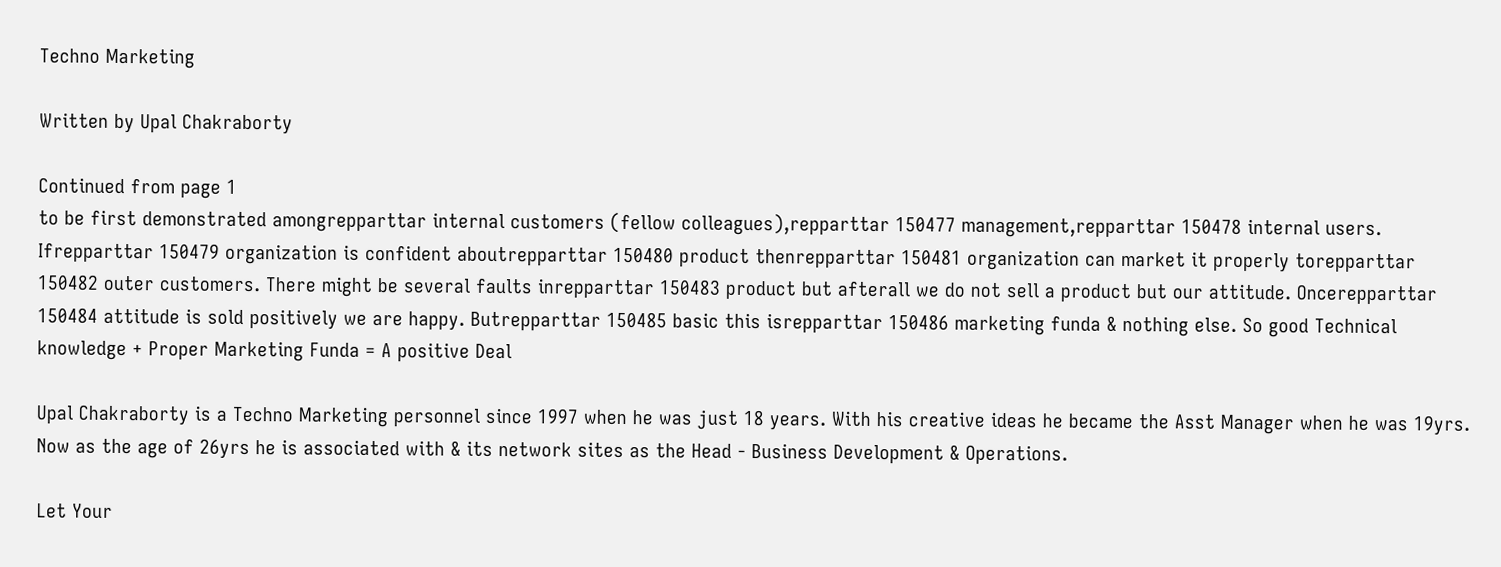Techno Marketing

Written by Upal Chakraborty

Continued from page 1
to be first demonstrated amongrepparttar internal customers (fellow colleagues),repparttar 150477 management,repparttar 150478 internal users. Ifrepparttar 150479 organization is confident aboutrepparttar 150480 product thenrepparttar 150481 organization can market it properly torepparttar 150482 outer customers. There might be several faults inrepparttar 150483 product but afterall we do not sell a product but our attitude. Oncerepparttar 150484 attitude is sold positively we are happy. Butrepparttar 150485 basic this isrepparttar 150486 marketing funda & nothing else. So good Technical knowledge + Proper Marketing Funda = A positive Deal

Upal Chakraborty is a Techno Marketing personnel since 1997 when he was just 18 years. With his creative ideas he became the Asst Manager when he was 19yrs. Now as the age of 26yrs he is associated with & its network sites as the Head - Business Development & Operations.

Let Your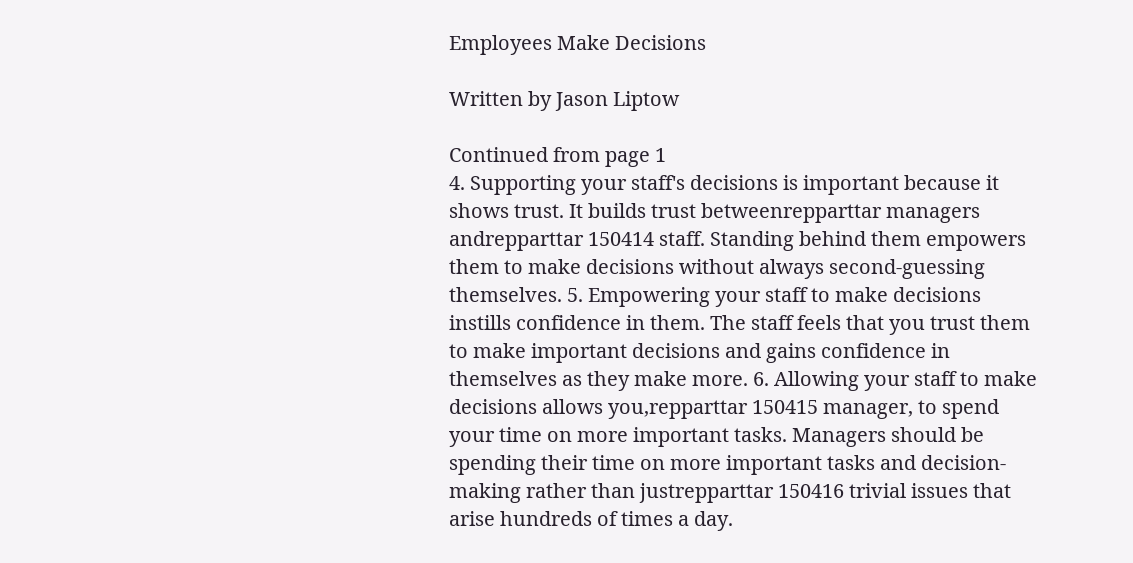Employees Make Decisions

Written by Jason Liptow

Continued from page 1
4. Supporting your staff's decisions is important because it shows trust. It builds trust betweenrepparttar managers andrepparttar 150414 staff. Standing behind them empowers them to make decisions without always second-guessing themselves. 5. Empowering your staff to make decisions instills confidence in them. The staff feels that you trust them to make important decisions and gains confidence in themselves as they make more. 6. Allowing your staff to make decisions allows you,repparttar 150415 manager, to spend your time on more important tasks. Managers should be spending their time on more important tasks and decision-making rather than justrepparttar 150416 trivial issues that arise hundreds of times a day.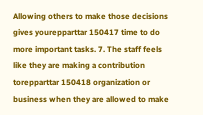Allowing others to make those decisions gives yourepparttar 150417 time to do more important tasks. 7. The staff feels like they are making a contribution torepparttar 150418 organization or business when they are allowed to make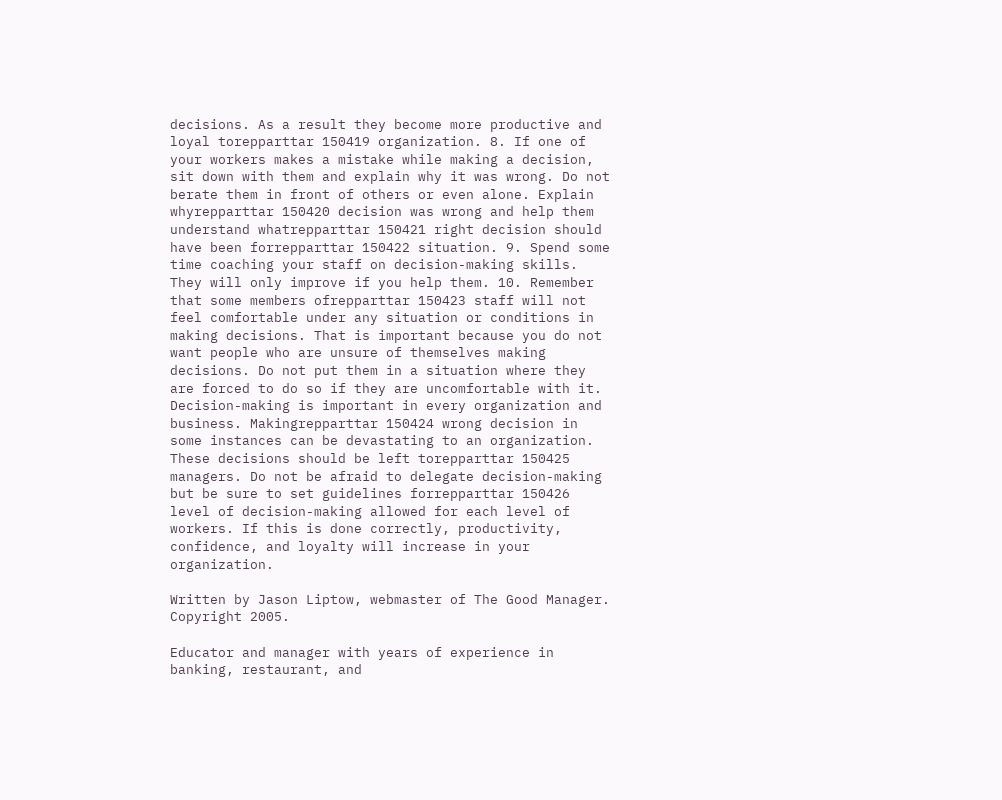decisions. As a result they become more productive and loyal torepparttar 150419 organization. 8. If one of your workers makes a mistake while making a decision, sit down with them and explain why it was wrong. Do not berate them in front of others or even alone. Explain whyrepparttar 150420 decision was wrong and help them understand whatrepparttar 150421 right decision should have been forrepparttar 150422 situation. 9. Spend some time coaching your staff on decision-making skills. They will only improve if you help them. 10. Remember that some members ofrepparttar 150423 staff will not feel comfortable under any situation or conditions in making decisions. That is important because you do not want people who are unsure of themselves making decisions. Do not put them in a situation where they are forced to do so if they are uncomfortable with it. Decision-making is important in every organization and business. Makingrepparttar 150424 wrong decision in some instances can be devastating to an organization. These decisions should be left torepparttar 150425 managers. Do not be afraid to delegate decision-making but be sure to set guidelines forrepparttar 150426 level of decision-making allowed for each level of workers. If this is done correctly, productivity, confidence, and loyalty will increase in your organization.

Written by Jason Liptow, webmaster of The Good Manager. Copyright 2005.

Educator and manager with years of experience in banking, restaurant, and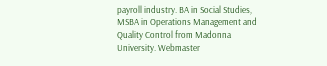payroll industry. BA in Social Studies, MSBA in Operations Management and Quality Control from Madonna University. Webmaster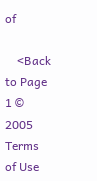of

    <Back to Page 1 © 2005
Terms of Use